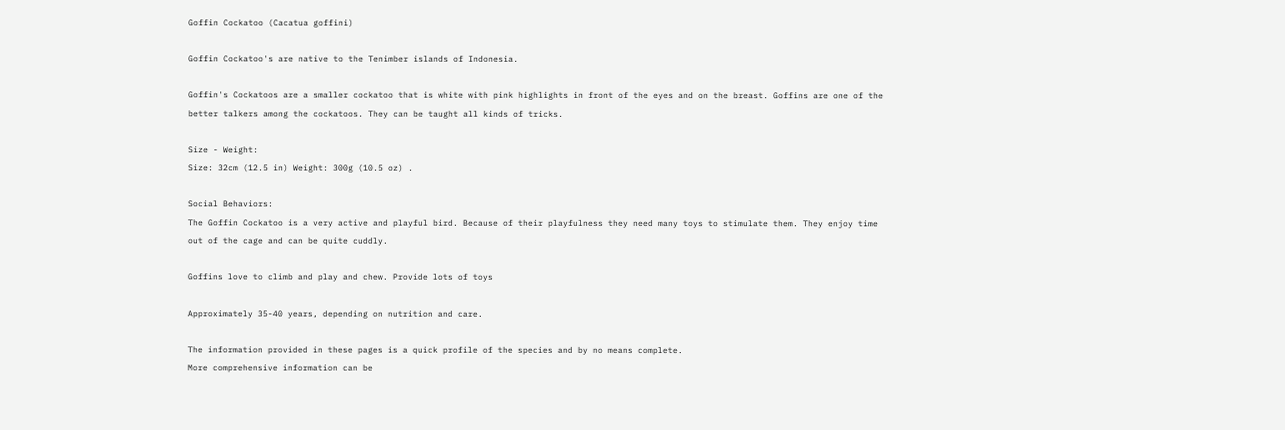Goffin Cockatoo (Cacatua goffini)

Goffin Cockatoo's are native to the Tenimber islands of Indonesia.

Goffin's Cockatoos are a smaller cockatoo that is white with pink highlights in front of the eyes and on the breast. Goffins are one of the better talkers among the cockatoos. They can be taught all kinds of tricks.

Size - Weight:
Size: 32cm (12.5 in) Weight: 300g (10.5 oz) .

Social Behaviors:
The Goffin Cockatoo is a very active and playful bird. Because of their playfulness they need many toys to stimulate them. They enjoy time out of the cage and can be quite cuddly.

Goffins love to climb and play and chew. Provide lots of toys

Approximately 35-40 years, depending on nutrition and care.

The information provided in these pages is a quick profile of the species and by no means complete.
More comprehensive information can be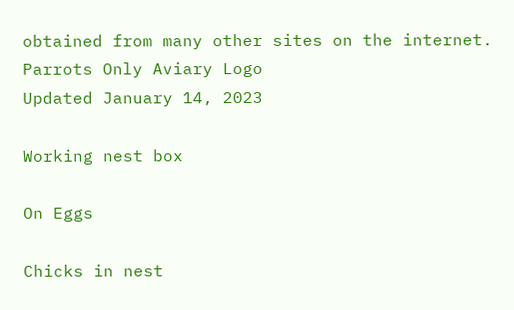obtained from many other sites on the internet.
Parrots Only Aviary Logo
Updated January 14, 2023

Working nest box

On Eggs

Chicks in nest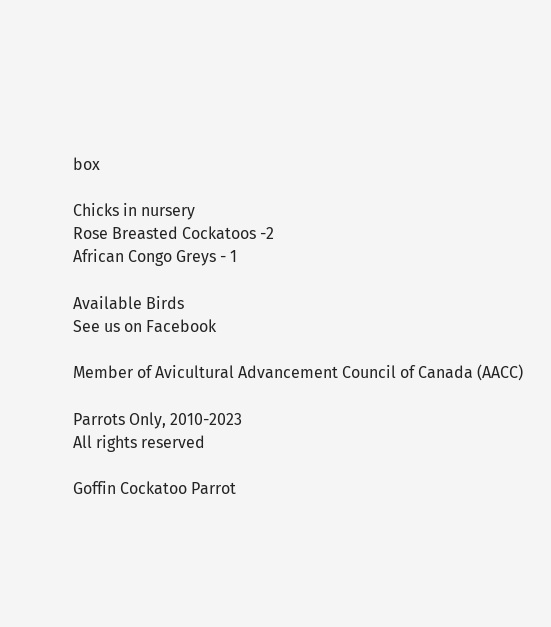box

Chicks in nursery
Rose Breasted Cockatoos -2
African Congo Greys - 1

Available Birds
See us on Facebook

Member of Avicultural Advancement Council of Canada (AACC)

Parrots Only, 2010-2023
All rights reserved

Goffin Cockatoo Parrot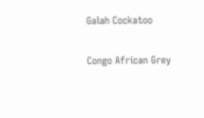Galah Cockatoo

Congo African Grey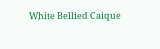White Bellied Caique